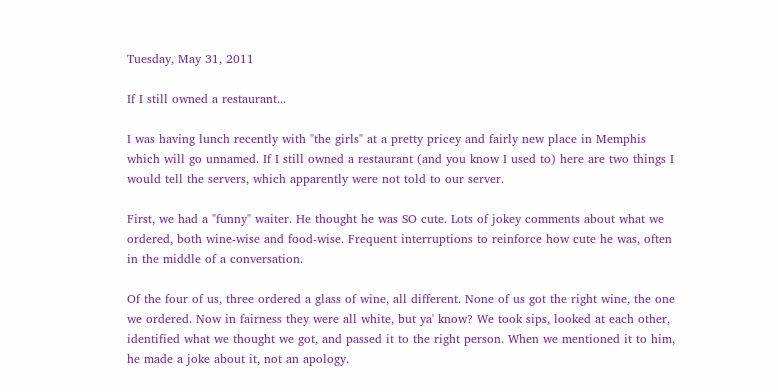Tuesday, May 31, 2011

If I still owned a restaurant...

I was having lunch recently with "the girls" at a pretty pricey and fairly new place in Memphis which will go unnamed. If I still owned a restaurant (and you know I used to) here are two things I would tell the servers, which apparently were not told to our server.

First, we had a "funny" waiter. He thought he was SO cute. Lots of jokey comments about what we ordered, both wine-wise and food-wise. Frequent interruptions to reinforce how cute he was, often in the middle of a conversation.

Of the four of us, three ordered a glass of wine, all different. None of us got the right wine, the one we ordered. Now in fairness they were all white, but ya' know? We took sips, looked at each other, identified what we thought we got, and passed it to the right person. When we mentioned it to him, he made a joke about it, not an apology.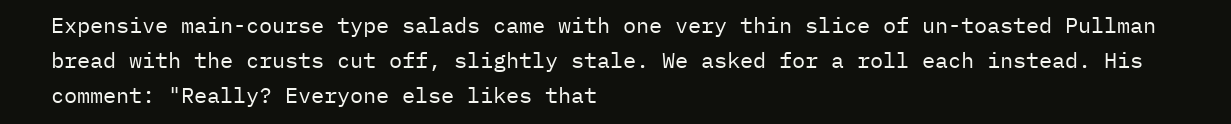Expensive main-course type salads came with one very thin slice of un-toasted Pullman bread with the crusts cut off, slightly stale. We asked for a roll each instead. His comment: "Really? Everyone else likes that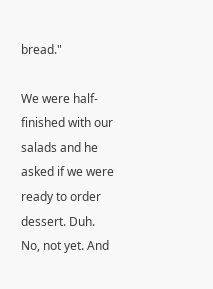bread."

We were half-finished with our salads and he asked if we were ready to order dessert. Duh. No, not yet. And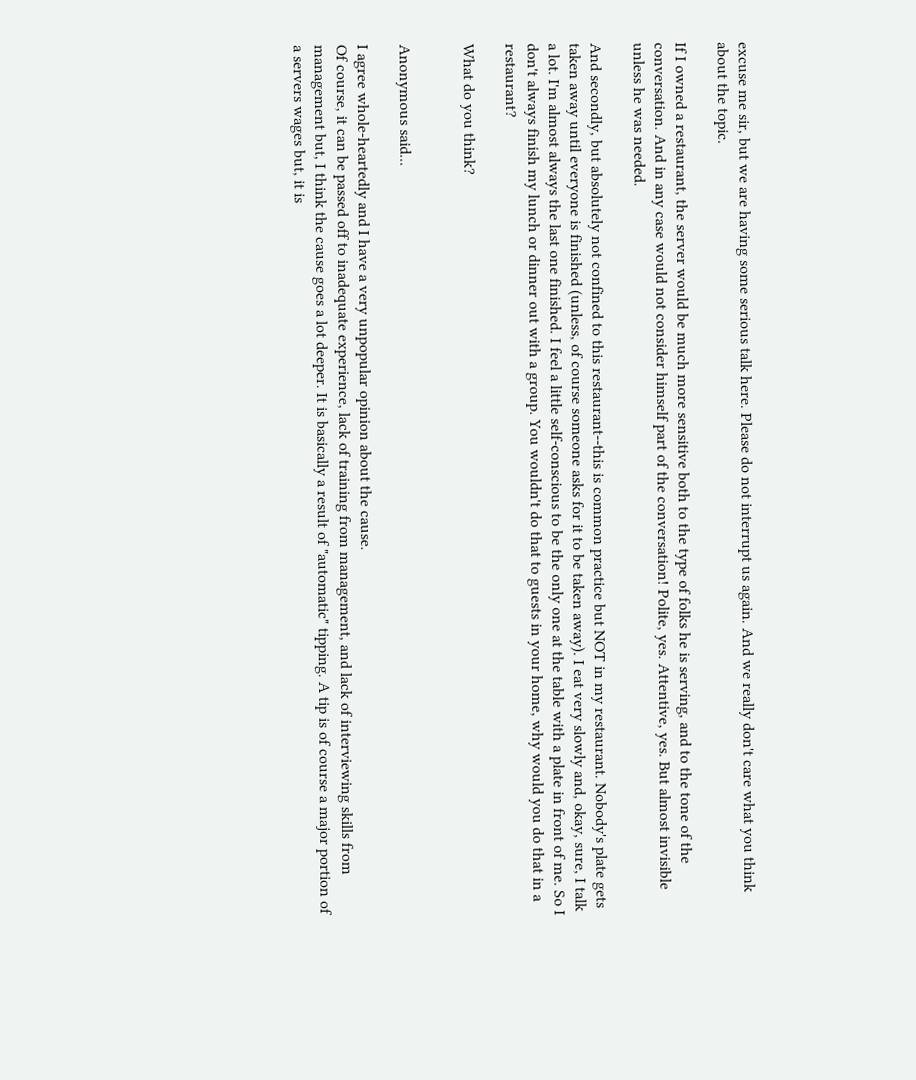excuse me sir, but we are having some serious talk here. Please do not interrupt us again. And we really don't care what you think about the topic.

If I owned a restaurant, the server would be much more sensitive both to the type of folks he is serving, and to the tone of the conversation. And in any case would not consider himself part of the conversation! Polite, yes. Attentive, yes. But almost invisible unless he was needed.

And secondly, but absolutely not confined to this restaurant--this is common practice but NOT in my restaurant. Nobody's plate gets taken away until everyone is finished (unless, of course someone asks for it to be taken away). I eat very slowly and, okay, sure, I talk a lot. I'm almost always the last one finished. I feel a little self-conscious to be the only one at the table with a plate in front of me. So I don't always finish my lunch or dinner out with a group. You wouldn't do that to guests in your home, why would you do that in a restaurant?

What do you think?


Anonymous said...

I agree whole-heartedly and I have a very unpopular opinion about the cause.
Of course, it can be passed off to inadequate experience, lack of training from management, and lack of interviewing skills from management but, I think the cause goes a lot deeper. It is basically a result of "automatic" tipping. A tip is of course a major portion of a servers wages but, it is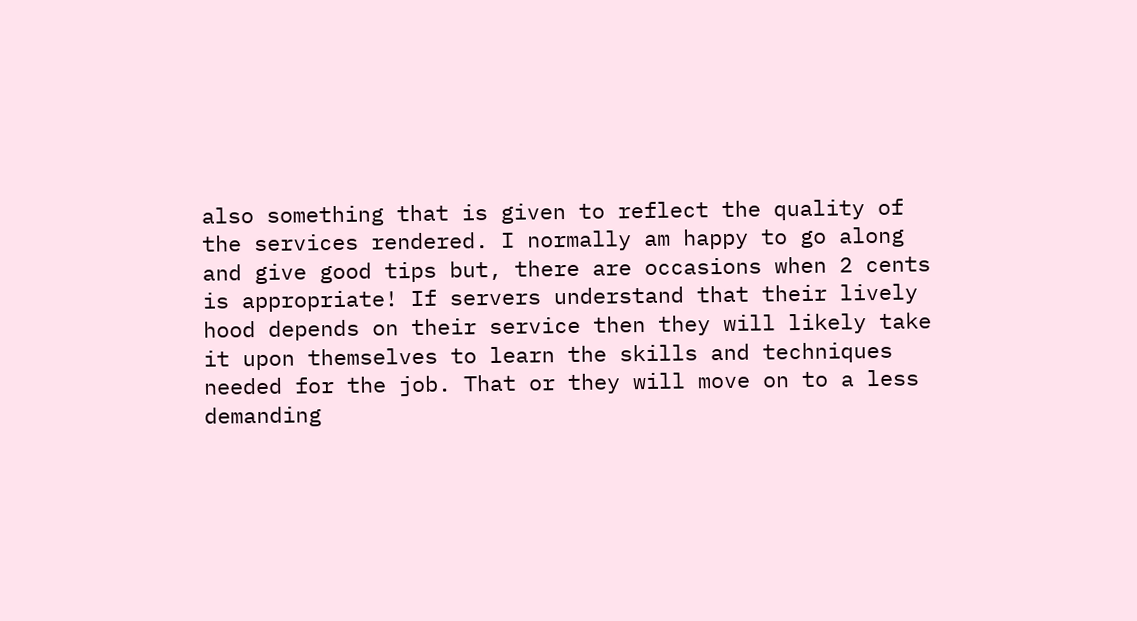also something that is given to reflect the quality of the services rendered. I normally am happy to go along and give good tips but, there are occasions when 2 cents is appropriate! If servers understand that their lively hood depends on their service then they will likely take it upon themselves to learn the skills and techniques needed for the job. That or they will move on to a less demanding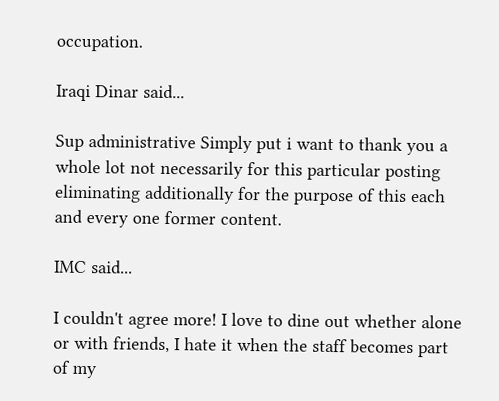occupation.

Iraqi Dinar said...

Sup administrative Simply put i want to thank you a whole lot not necessarily for this particular posting eliminating additionally for the purpose of this each and every one former content.

IMC said...

I couldn't agree more! I love to dine out whether alone or with friends, I hate it when the staff becomes part of my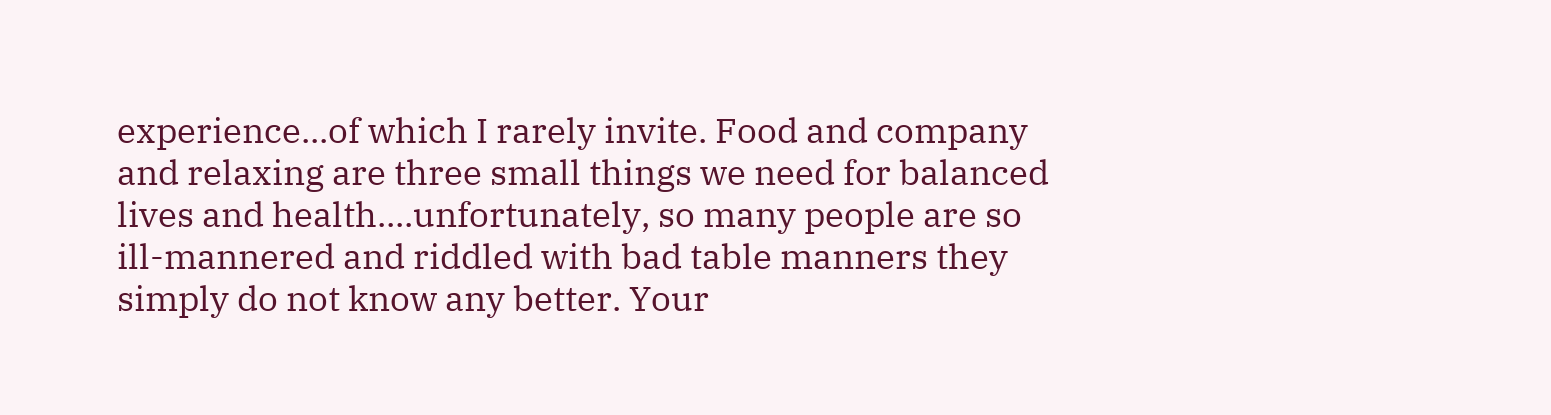experience...of which I rarely invite. Food and company and relaxing are three small things we need for balanced lives and health....unfortunately, so many people are so ill-mannered and riddled with bad table manners they simply do not know any better. Your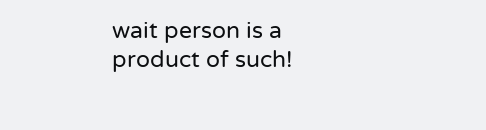wait person is a product of such!